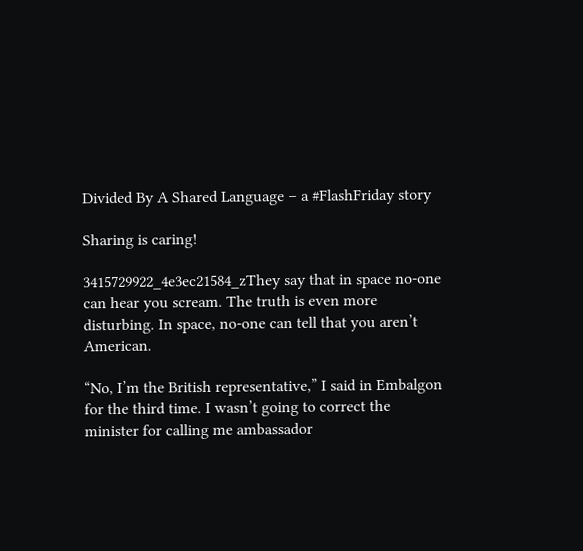Divided By A Shared Language – a #FlashFriday story

Sharing is caring!

3415729922_4e3ec21584_zThey say that in space no-one can hear you scream. The truth is even more disturbing. In space, no-one can tell that you aren’t American.

“No, I’m the British representative,” I said in Embalgon for the third time. I wasn’t going to correct the minister for calling me ambassador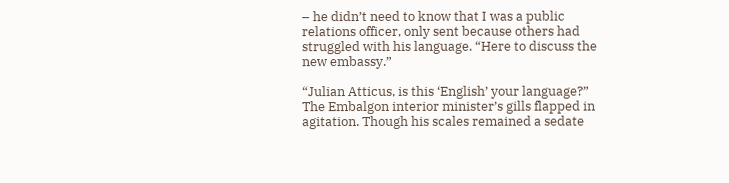– he didn’t need to know that I was a public relations officer, only sent because others had struggled with his language. “Here to discuss the new embassy.”

“Julian Atticus, is this ‘English’ your language?” The Embalgon interior minister’s gills flapped in agitation. Though his scales remained a sedate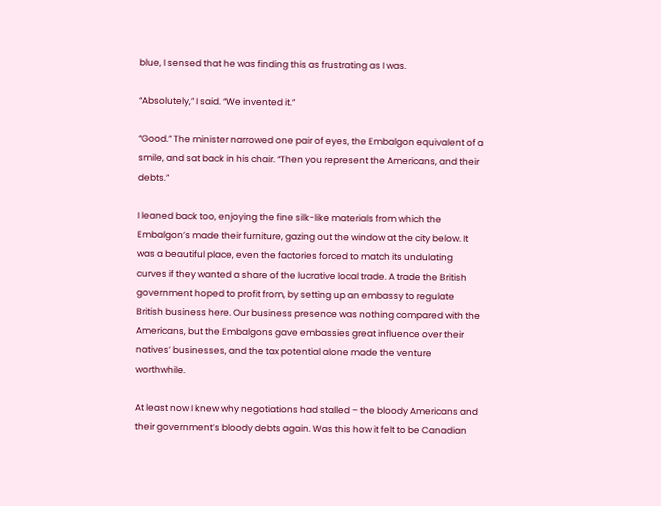blue, I sensed that he was finding this as frustrating as I was.

“Absolutely,” I said. “We invented it.”

“Good.” The minister narrowed one pair of eyes, the Embalgon equivalent of a smile, and sat back in his chair. “Then you represent the Americans, and their debts.”

I leaned back too, enjoying the fine silk-like materials from which the Embalgon’s made their furniture, gazing out the window at the city below. It was a beautiful place, even the factories forced to match its undulating curves if they wanted a share of the lucrative local trade. A trade the British government hoped to profit from, by setting up an embassy to regulate British business here. Our business presence was nothing compared with the Americans, but the Embalgons gave embassies great influence over their natives’ businesses, and the tax potential alone made the venture worthwhile.

At least now I knew why negotiations had stalled – the bloody Americans and their government’s bloody debts again. Was this how it felt to be Canadian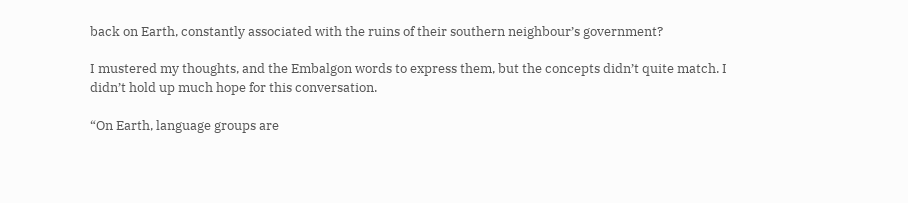back on Earth, constantly associated with the ruins of their southern neighbour’s government?

I mustered my thoughts, and the Embalgon words to express them, but the concepts didn’t quite match. I didn’t hold up much hope for this conversation.

“On Earth, language groups are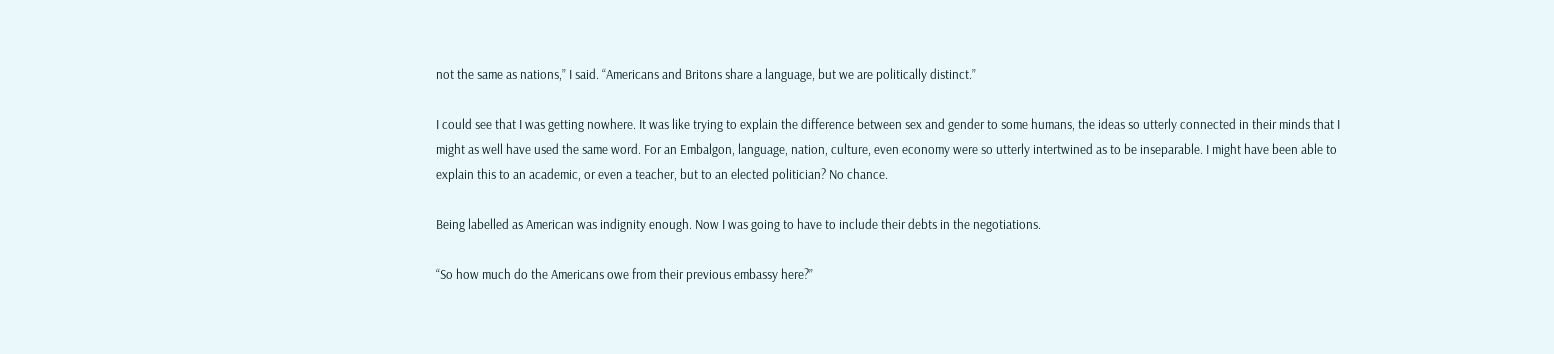not the same as nations,” I said. “Americans and Britons share a language, but we are politically distinct.”

I could see that I was getting nowhere. It was like trying to explain the difference between sex and gender to some humans, the ideas so utterly connected in their minds that I might as well have used the same word. For an Embalgon, language, nation, culture, even economy were so utterly intertwined as to be inseparable. I might have been able to explain this to an academic, or even a teacher, but to an elected politician? No chance.

Being labelled as American was indignity enough. Now I was going to have to include their debts in the negotiations.

“So how much do the Americans owe from their previous embassy here?”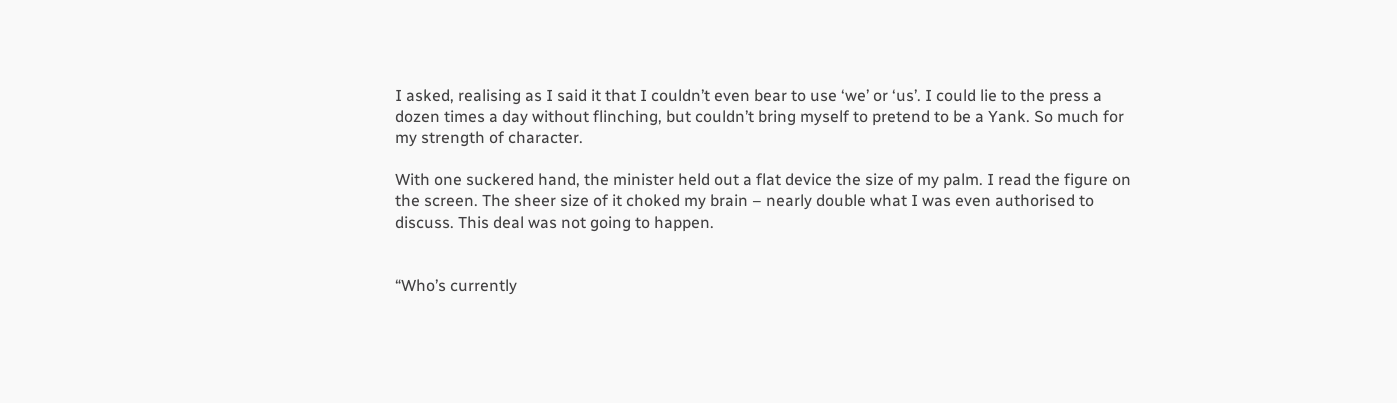I asked, realising as I said it that I couldn’t even bear to use ‘we’ or ‘us’. I could lie to the press a dozen times a day without flinching, but couldn’t bring myself to pretend to be a Yank. So much for my strength of character.

With one suckered hand, the minister held out a flat device the size of my palm. I read the figure on the screen. The sheer size of it choked my brain – nearly double what I was even authorised to discuss. This deal was not going to happen.


“Who’s currently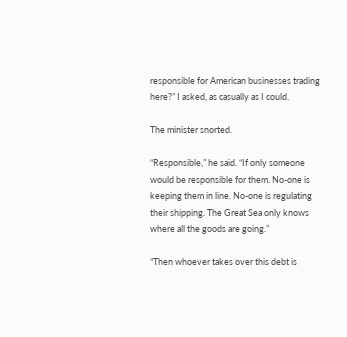responsible for American businesses trading here?” I asked, as casually as I could.

The minister snorted.

“Responsible,” he said. “If only someone would be responsible for them. No-one is keeping them in line. No-one is regulating their shipping. The Great Sea only knows where all the goods are going.”

“Then whoever takes over this debt is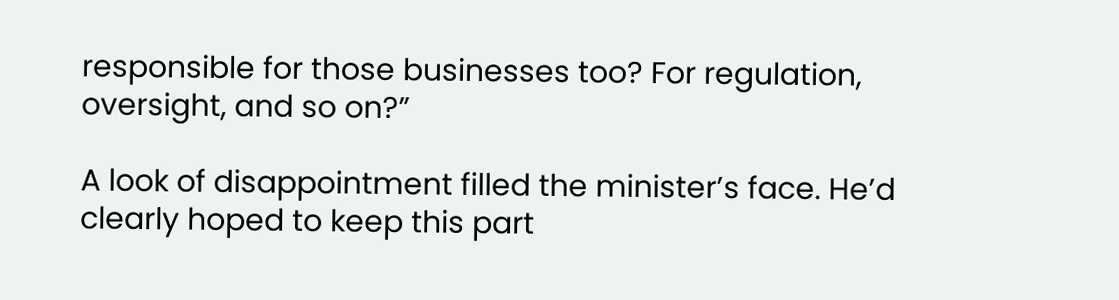responsible for those businesses too? For regulation, oversight, and so on?”

A look of disappointment filled the minister’s face. He’d clearly hoped to keep this part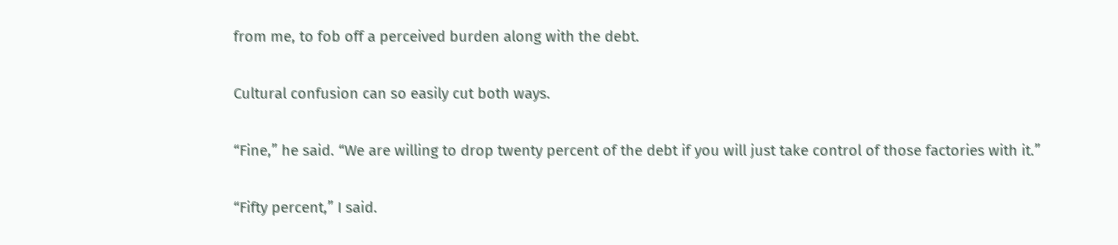from me, to fob off a perceived burden along with the debt.

Cultural confusion can so easily cut both ways.

“Fine,” he said. “We are willing to drop twenty percent of the debt if you will just take control of those factories with it.”

“Fifty percent,” I said.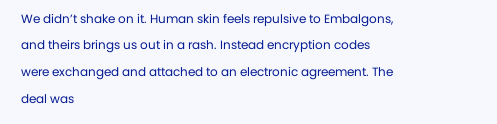We didn’t shake on it. Human skin feels repulsive to Embalgons, and theirs brings us out in a rash. Instead encryption codes were exchanged and attached to an electronic agreement. The deal was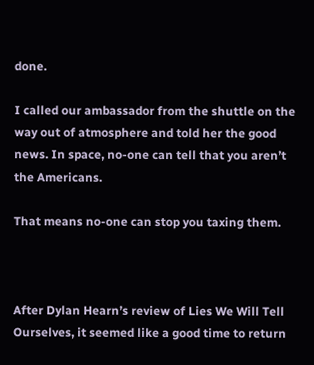done.

I called our ambassador from the shuttle on the way out of atmosphere and told her the good news. In space, no-one can tell that you aren’t the Americans.

That means no-one can stop you taxing them.



After Dylan Hearn’s review of Lies We Will Tell Ourselves, it seemed like a good time to return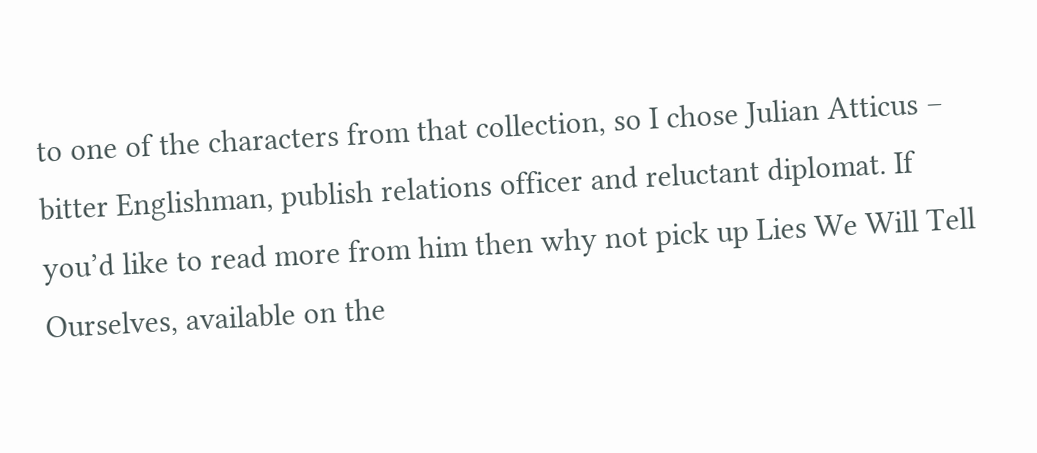to one of the characters from that collection, so I chose Julian Atticus – bitter Englishman, publish relations officer and reluctant diplomat. If you’d like to read more from him then why not pick up Lies We Will Tell Ourselves, available on the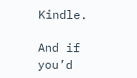Kindle.

And if you’d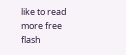like to read more free flash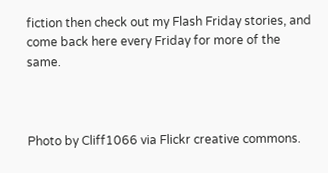fiction then check out my Flash Friday stories, and come back here every Friday for more of the same.



Photo by Cliff1066 via Flickr creative commons.